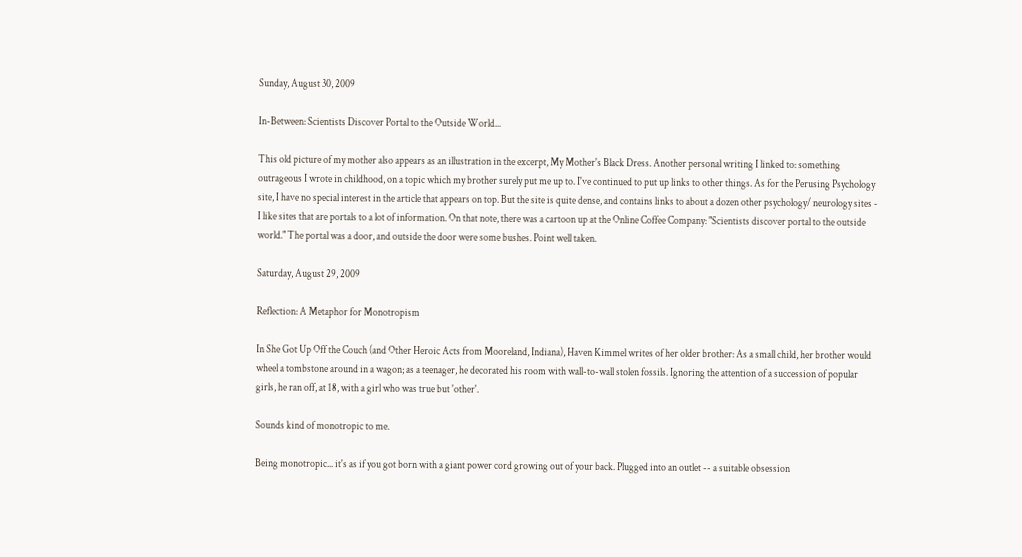Sunday, August 30, 2009

In-Between: Scientists Discover Portal to the Outside World...

This old picture of my mother also appears as an illustration in the excerpt, My Mother's Black Dress. Another personal writing I linked to: something outrageous I wrote in childhood, on a topic which my brother surely put me up to. I've continued to put up links to other things. As for the Perusing Psychology site, I have no special interest in the article that appears on top. But the site is quite dense, and contains links to about a dozen other psychology/ neurology sites - I like sites that are portals to a lot of information. On that note, there was a cartoon up at the Online Coffee Company: "Scientists discover portal to the outside world." The portal was a door, and outside the door were some bushes. Point well taken.

Saturday, August 29, 2009

Reflection: A Metaphor for Monotropism

In She Got Up Off the Couch (and Other Heroic Acts from Mooreland, Indiana), Haven Kimmel writes of her older brother: As a small child, her brother would wheel a tombstone around in a wagon; as a teenager, he decorated his room with wall-to-wall stolen fossils. Ignoring the attention of a succession of popular girls, he ran off, at 18, with a girl who was true but 'other'.

Sounds kind of monotropic to me.

Being monotropic... it's as if you got born with a giant power cord growing out of your back. Plugged into an outlet -- a suitable obsession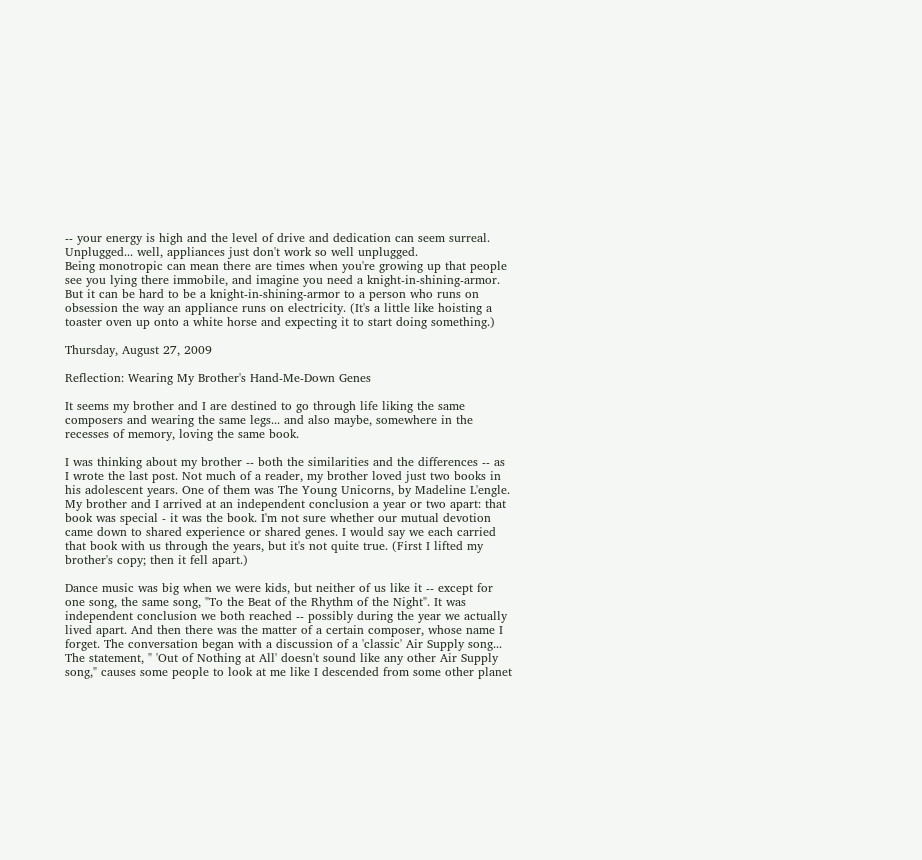-- your energy is high and the level of drive and dedication can seem surreal. Unplugged... well, appliances just don't work so well unplugged.
Being monotropic can mean there are times when you're growing up that people see you lying there immobile, and imagine you need a knight-in-shining-armor. But it can be hard to be a knight-in-shining-armor to a person who runs on obsession the way an appliance runs on electricity. (It's a little like hoisting a toaster oven up onto a white horse and expecting it to start doing something.)

Thursday, August 27, 2009

Reflection: Wearing My Brother's Hand-Me-Down Genes

It seems my brother and I are destined to go through life liking the same composers and wearing the same legs... and also maybe, somewhere in the recesses of memory, loving the same book.

I was thinking about my brother -- both the similarities and the differences -- as I wrote the last post. Not much of a reader, my brother loved just two books in his adolescent years. One of them was The Young Unicorns, by Madeline L'engle. My brother and I arrived at an independent conclusion a year or two apart: that book was special - it was the book. I'm not sure whether our mutual devotion came down to shared experience or shared genes. I would say we each carried that book with us through the years, but it's not quite true. (First I lifted my brother's copy; then it fell apart.)

Dance music was big when we were kids, but neither of us like it -- except for one song, the same song, "To the Beat of the Rhythm of the Night". It was independent conclusion we both reached -- possibly during the year we actually lived apart. And then there was the matter of a certain composer, whose name I forget. The conversation began with a discussion of a 'classic' Air Supply song... The statement, " 'Out of Nothing at All' doesn't sound like any other Air Supply song," causes some people to look at me like I descended from some other planet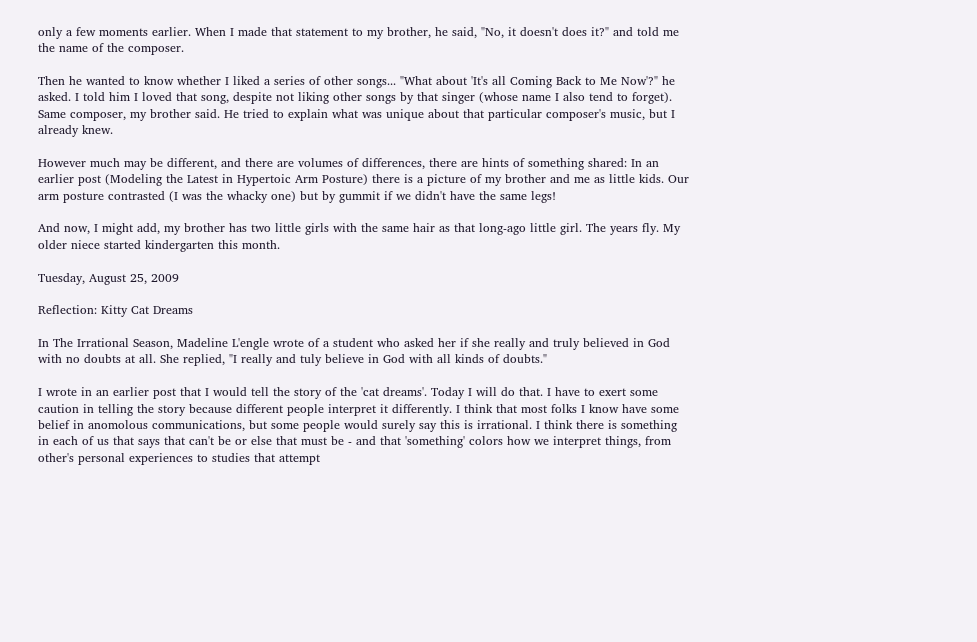only a few moments earlier. When I made that statement to my brother, he said, "No, it doesn't does it?" and told me the name of the composer.

Then he wanted to know whether I liked a series of other songs... "What about 'It's all Coming Back to Me Now'?" he asked. I told him I loved that song, despite not liking other songs by that singer (whose name I also tend to forget). Same composer, my brother said. He tried to explain what was unique about that particular composer's music, but I already knew.

However much may be different, and there are volumes of differences, there are hints of something shared: In an earlier post (Modeling the Latest in Hypertoic Arm Posture) there is a picture of my brother and me as little kids. Our arm posture contrasted (I was the whacky one) but by gummit if we didn't have the same legs!

And now, I might add, my brother has two little girls with the same hair as that long-ago little girl. The years fly. My older niece started kindergarten this month.

Tuesday, August 25, 2009

Reflection: Kitty Cat Dreams

In The Irrational Season, Madeline L'engle wrote of a student who asked her if she really and truly believed in God with no doubts at all. She replied, "I really and tuly believe in God with all kinds of doubts."

I wrote in an earlier post that I would tell the story of the 'cat dreams'. Today I will do that. I have to exert some caution in telling the story because different people interpret it differently. I think that most folks I know have some belief in anomolous communications, but some people would surely say this is irrational. I think there is something in each of us that says that can't be or else that must be - and that 'something' colors how we interpret things, from other's personal experiences to studies that attempt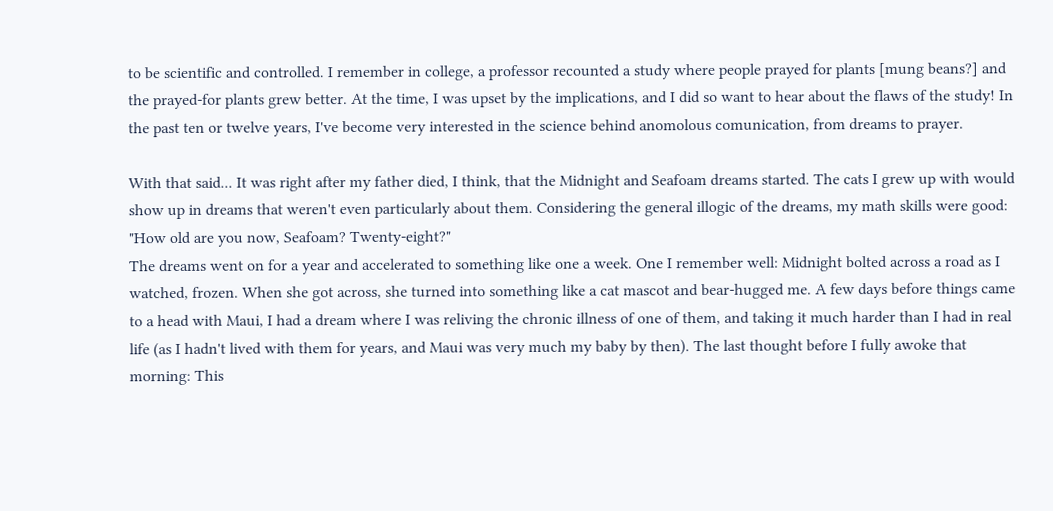to be scientific and controlled. I remember in college, a professor recounted a study where people prayed for plants [mung beans?] and the prayed-for plants grew better. At the time, I was upset by the implications, and I did so want to hear about the flaws of the study! In the past ten or twelve years, I've become very interested in the science behind anomolous comunication, from dreams to prayer.

With that said... It was right after my father died, I think, that the Midnight and Seafoam dreams started. The cats I grew up with would show up in dreams that weren't even particularly about them. Considering the general illogic of the dreams, my math skills were good: "How old are you now, Seafoam? Twenty-eight?"
The dreams went on for a year and accelerated to something like one a week. One I remember well: Midnight bolted across a road as I watched, frozen. When she got across, she turned into something like a cat mascot and bear-hugged me. A few days before things came to a head with Maui, I had a dream where I was reliving the chronic illness of one of them, and taking it much harder than I had in real life (as I hadn't lived with them for years, and Maui was very much my baby by then). The last thought before I fully awoke that morning: This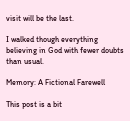visit will be the last.

I walked though everything believing in God with fewer doubts than usual.

Memory: A Fictional Farewell

This post is a bit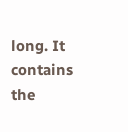long. It contains the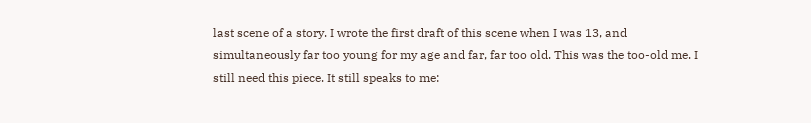last scene of a story. I wrote the first draft of this scene when I was 13, and simultaneously far too young for my age and far, far too old. This was the too-old me. I still need this piece. It still speaks to me: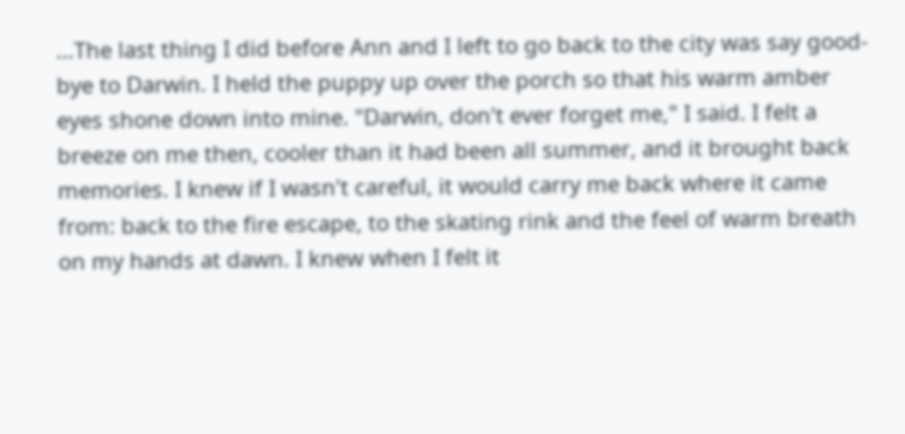...The last thing I did before Ann and I left to go back to the city was say good-bye to Darwin. I held the puppy up over the porch so that his warm amber eyes shone down into mine. "Darwin, don't ever forget me," I said. I felt a breeze on me then, cooler than it had been all summer, and it brought back memories. I knew if I wasn't careful, it would carry me back where it came from: back to the fire escape, to the skating rink and the feel of warm breath on my hands at dawn. I knew when I felt it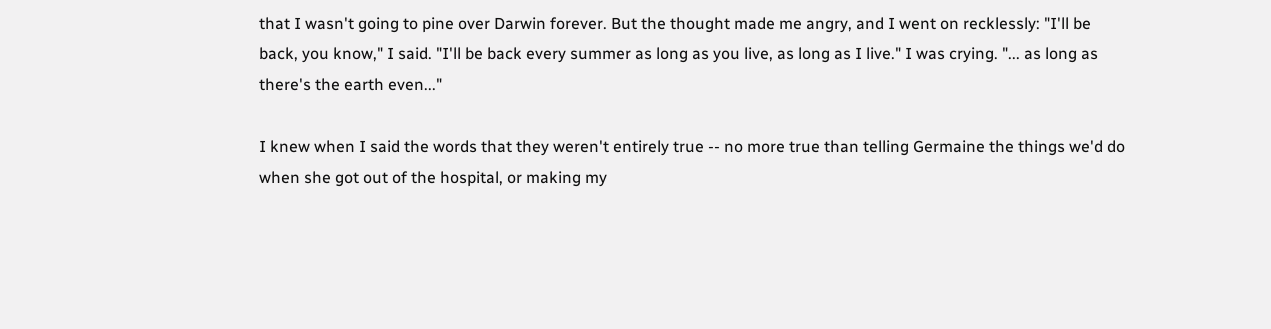that I wasn't going to pine over Darwin forever. But the thought made me angry, and I went on recklessly: "I'll be back, you know," I said. "I'll be back every summer as long as you live, as long as I live." I was crying. "... as long as there's the earth even..."

I knew when I said the words that they weren't entirely true -- no more true than telling Germaine the things we'd do when she got out of the hospital, or making my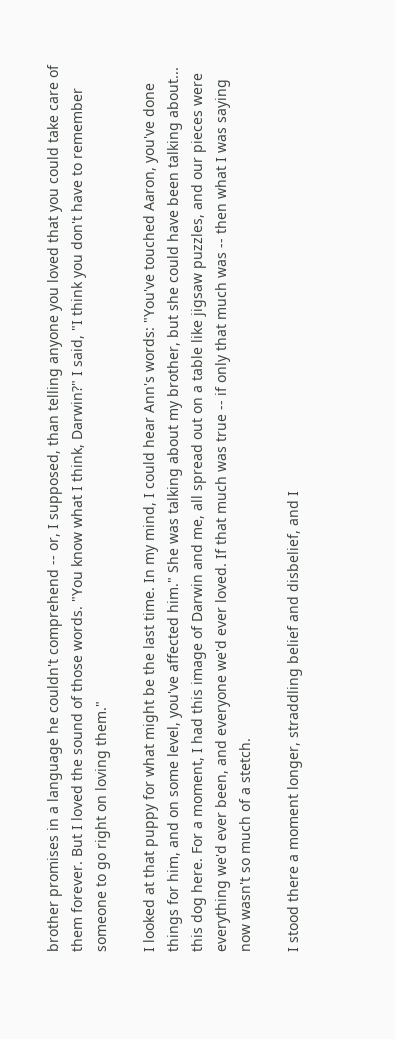brother promises in a language he couldn't comprehend -- or, I supposed, than telling anyone you loved that you could take care of them forever. But I loved the sound of those words. "You know what I think, Darwin?" I said, "I think you don't have to remember someone to go right on loving them."

I looked at that puppy for what might be the last time. In my mind, I could hear Ann's words: "You've touched Aaron, you've done things for him, and on some level, you've affected him." She was talking about my brother, but she could have been talking about... this dog here. For a moment, I had this image of Darwin and me, all spread out on a table like jigsaw puzzles, and our pieces were everything we'd ever been, and everyone we'd ever loved. If that much was true -- if only that much was -- then what I was saying now wasn't so much of a stetch.

I stood there a moment longer, straddling belief and disbelief, and I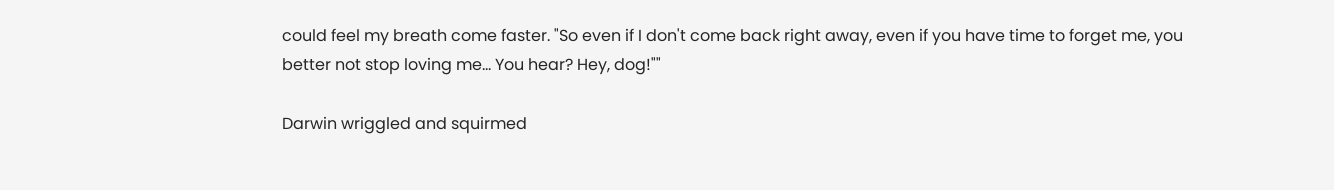could feel my breath come faster. "So even if I don't come back right away, even if you have time to forget me, you better not stop loving me... You hear? Hey, dog!""

Darwin wriggled and squirmed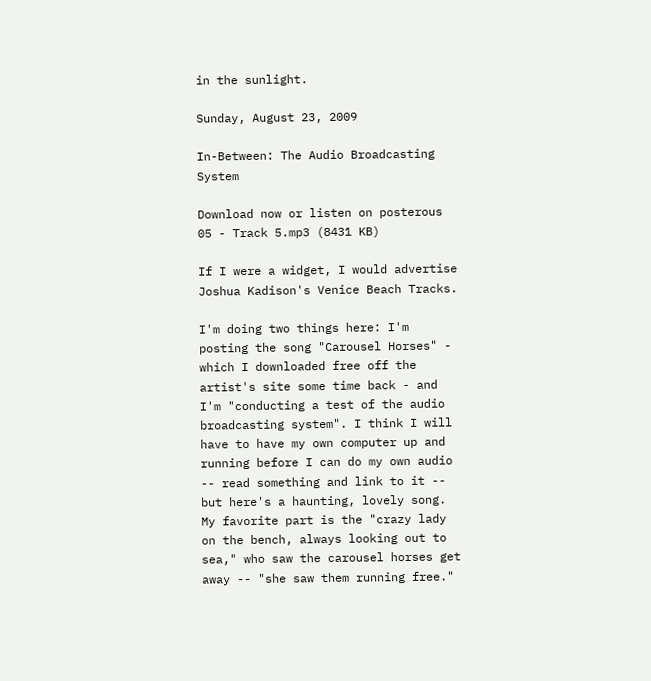in the sunlight.

Sunday, August 23, 2009

In-Between: The Audio Broadcasting System

Download now or listen on posterous
05 - Track 5.mp3 (8431 KB)

If I were a widget, I would advertise Joshua Kadison's Venice Beach Tracks.

I'm doing two things here: I'm posting the song "Carousel Horses" - which I downloaded free off the artist's site some time back - and I'm "conducting a test of the audio broadcasting system". I think I will have to have my own computer up and running before I can do my own audio -- read something and link to it -- but here's a haunting, lovely song. My favorite part is the "crazy lady on the bench, always looking out to sea," who saw the carousel horses get away -- "she saw them running free."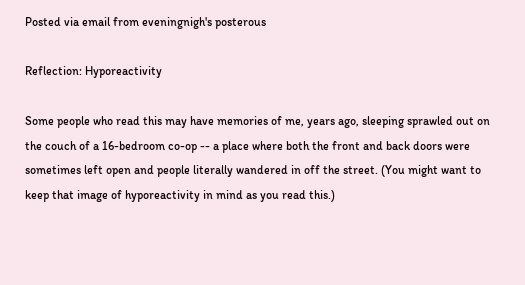Posted via email from eveningnigh's posterous

Reflection: Hyporeactivity

Some people who read this may have memories of me, years ago, sleeping sprawled out on the couch of a 16-bedroom co-op -- a place where both the front and back doors were sometimes left open and people literally wandered in off the street. (You might want to keep that image of hyporeactivity in mind as you read this.)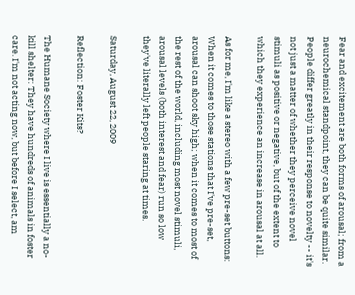Fear and excitement are both forms of arousal; from a neurochemical standpoint, they can be quite similar. People differ greatly in their response to novelty -- it's not just a matter of whether they perceive novel stimuli as positive or negative, but of the extent to which they experience an increase in arousal at all.

As for me, I'm like a stereo with a few pre-set buttons: When it comes to those stations that I've pre-set, arousal can shoot sky high; when it comes to most of the rest of the world, including most novel stimuli, arousal levels (both interest and fear) run so low they've literally left people staring at times.

Saturday, August 22, 2009

Reflection: Foster Kits?

The Humane Society where I live is essentially a no-kill shelter: They have hundreds of animals in foster care. I'm not acting now, but before I select, am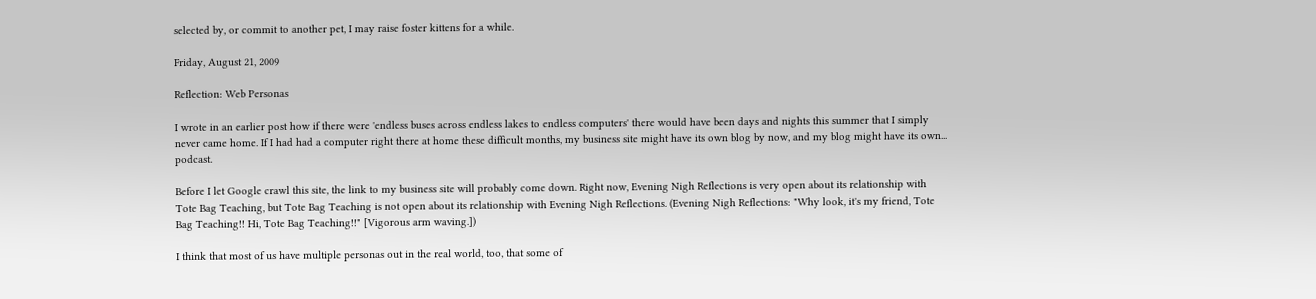selected by, or commit to another pet, I may raise foster kittens for a while.

Friday, August 21, 2009

Reflection: Web Personas

I wrote in an earlier post how if there were 'endless buses across endless lakes to endless computers' there would have been days and nights this summer that I simply never came home. If I had had a computer right there at home these difficult months, my business site might have its own blog by now, and my blog might have its own... podcast.

Before I let Google crawl this site, the link to my business site will probably come down. Right now, Evening Nigh Reflections is very open about its relationship with Tote Bag Teaching, but Tote Bag Teaching is not open about its relationship with Evening Nigh Reflections. (Evening Nigh Reflections: "Why look, it's my friend, Tote Bag Teaching!! Hi, Tote Bag Teaching!!" [Vigorous arm waving.])

I think that most of us have multiple personas out in the real world, too, that some of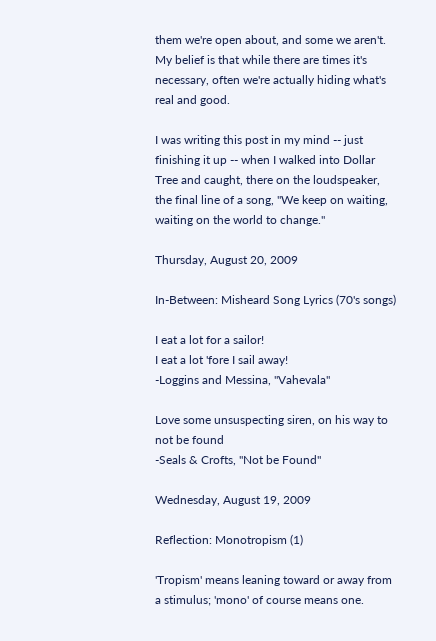them we're open about, and some we aren't. My belief is that while there are times it's necessary, often we're actually hiding what's real and good.

I was writing this post in my mind -- just finishing it up -- when I walked into Dollar Tree and caught, there on the loudspeaker, the final line of a song, "We keep on waiting, waiting on the world to change."

Thursday, August 20, 2009

In-Between: Misheard Song Lyrics (70's songs)

I eat a lot for a sailor!
I eat a lot 'fore I sail away!
-Loggins and Messina, "Vahevala"

Love some unsuspecting siren, on his way to not be found
-Seals & Crofts, "Not be Found"

Wednesday, August 19, 2009

Reflection: Monotropism (1)

'Tropism' means leaning toward or away from a stimulus; 'mono' of course means one.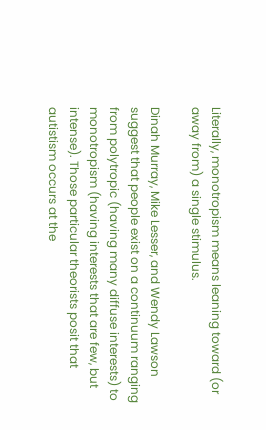Literally, monotropism means leaning toward (or away from) a single stimulus.

Dinah Murray, Mike Lesser, and Wendy Lawson suggest that people exist on a continuum ranging from polytropic (having many diffuse interests) to monotropism (having interests that are few, but intense). Those particular theorists posit that autistism occurs at the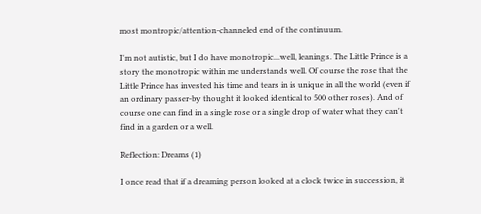most montropic/attention-channeled end of the continuum.

I'm not autistic, but I do have monotropic...well, leanings. The Little Prince is a story the monotropic within me understands well. Of course the rose that the Little Prince has invested his time and tears in is unique in all the world (even if an ordinary passer-by thought it looked identical to 500 other roses). And of course one can find in a single rose or a single drop of water what they can't find in a garden or a well.

Reflection: Dreams (1)

I once read that if a dreaming person looked at a clock twice in succession, it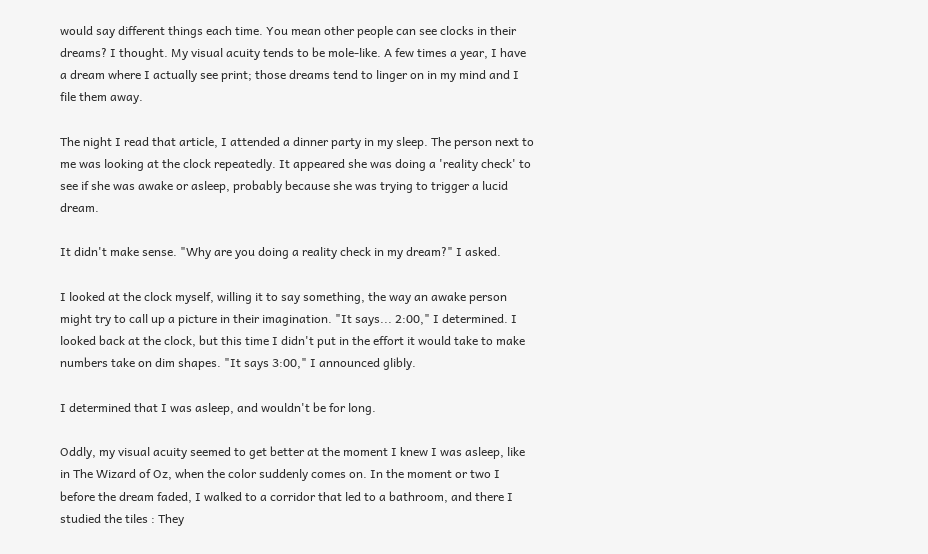would say different things each time. You mean other people can see clocks in their dreams? I thought. My visual acuity tends to be mole-like. A few times a year, I have a dream where I actually see print; those dreams tend to linger on in my mind and I file them away.

The night I read that article, I attended a dinner party in my sleep. The person next to me was looking at the clock repeatedly. It appeared she was doing a 'reality check' to see if she was awake or asleep, probably because she was trying to trigger a lucid dream.

It didn't make sense. "Why are you doing a reality check in my dream?" I asked.

I looked at the clock myself, willing it to say something, the way an awake person might try to call up a picture in their imagination. "It says... 2:00," I determined. I looked back at the clock, but this time I didn't put in the effort it would take to make numbers take on dim shapes. "It says 3:00," I announced glibly.

I determined that I was asleep, and wouldn't be for long.

Oddly, my visual acuity seemed to get better at the moment I knew I was asleep, like in The Wizard of Oz, when the color suddenly comes on. In the moment or two I before the dream faded, I walked to a corridor that led to a bathroom, and there I studied the tiles : They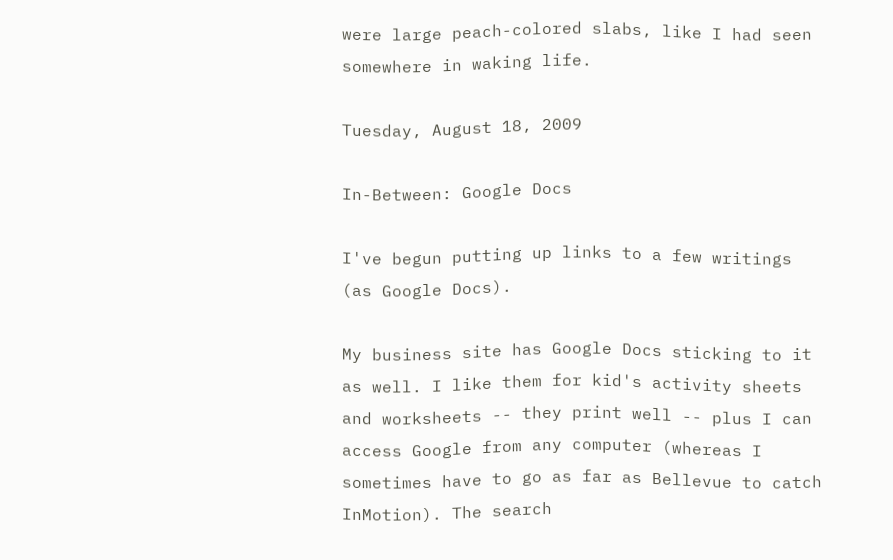were large peach-colored slabs, like I had seen somewhere in waking life.

Tuesday, August 18, 2009

In-Between: Google Docs

I've begun putting up links to a few writings (as Google Docs).

My business site has Google Docs sticking to it as well. I like them for kid's activity sheets and worksheets -- they print well -- plus I can access Google from any computer (whereas I sometimes have to go as far as Bellevue to catch InMotion). The search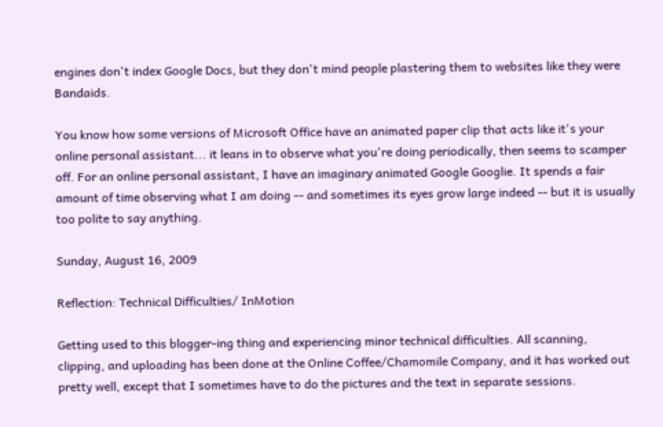engines don't index Google Docs, but they don't mind people plastering them to websites like they were Bandaids.

You know how some versions of Microsoft Office have an animated paper clip that acts like it's your online personal assistant... it leans in to observe what you're doing periodically, then seems to scamper off. For an online personal assistant, I have an imaginary animated Google Googlie. It spends a fair amount of time observing what I am doing -- and sometimes its eyes grow large indeed -- but it is usually too polite to say anything.

Sunday, August 16, 2009

Reflection: Technical Difficulties/ InMotion

Getting used to this blogger-ing thing and experiencing minor technical difficulties. All scanning, clipping, and uploading has been done at the Online Coffee/Chamomile Company, and it has worked out pretty well, except that I sometimes have to do the pictures and the text in separate sessions.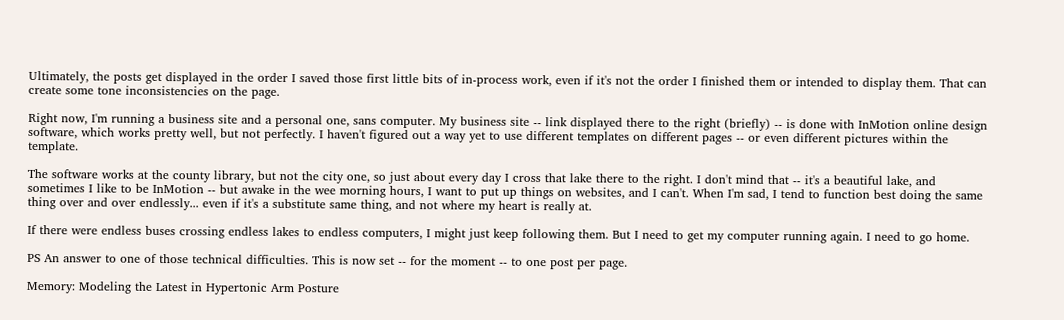Ultimately, the posts get displayed in the order I saved those first little bits of in-process work, even if it's not the order I finished them or intended to display them. That can create some tone inconsistencies on the page.

Right now, I'm running a business site and a personal one, sans computer. My business site -- link displayed there to the right (briefly) -- is done with InMotion online design software, which works pretty well, but not perfectly. I haven't figured out a way yet to use different templates on different pages -- or even different pictures within the template.

The software works at the county library, but not the city one, so just about every day I cross that lake there to the right. I don't mind that -- it's a beautiful lake, and sometimes I like to be InMotion -- but awake in the wee morning hours, I want to put up things on websites, and I can't. When I'm sad, I tend to function best doing the same thing over and over endlessly... even if it's a substitute same thing, and not where my heart is really at.

If there were endless buses crossing endless lakes to endless computers, I might just keep following them. But I need to get my computer running again. I need to go home.

PS An answer to one of those technical difficulties. This is now set -- for the moment -- to one post per page.

Memory: Modeling the Latest in Hypertonic Arm Posture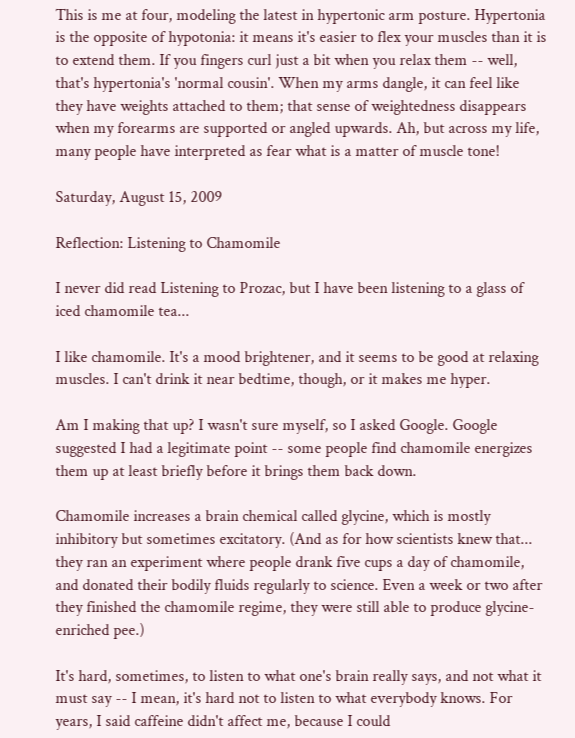This is me at four, modeling the latest in hypertonic arm posture. Hypertonia is the opposite of hypotonia: it means it's easier to flex your muscles than it is to extend them. If you fingers curl just a bit when you relax them -- well, that's hypertonia's 'normal cousin'. When my arms dangle, it can feel like they have weights attached to them; that sense of weightedness disappears when my forearms are supported or angled upwards. Ah, but across my life, many people have interpreted as fear what is a matter of muscle tone!

Saturday, August 15, 2009

Reflection: Listening to Chamomile

I never did read Listening to Prozac, but I have been listening to a glass of iced chamomile tea...

I like chamomile. It's a mood brightener, and it seems to be good at relaxing muscles. I can't drink it near bedtime, though, or it makes me hyper.

Am I making that up? I wasn't sure myself, so I asked Google. Google suggested I had a legitimate point -- some people find chamomile energizes them up at least briefly before it brings them back down.

Chamomile increases a brain chemical called glycine, which is mostly inhibitory but sometimes excitatory. (And as for how scientists knew that... they ran an experiment where people drank five cups a day of chamomile, and donated their bodily fluids regularly to science. Even a week or two after they finished the chamomile regime, they were still able to produce glycine-enriched pee.)

It's hard, sometimes, to listen to what one's brain really says, and not what it must say -- I mean, it's hard not to listen to what everybody knows. For years, I said caffeine didn't affect me, because I could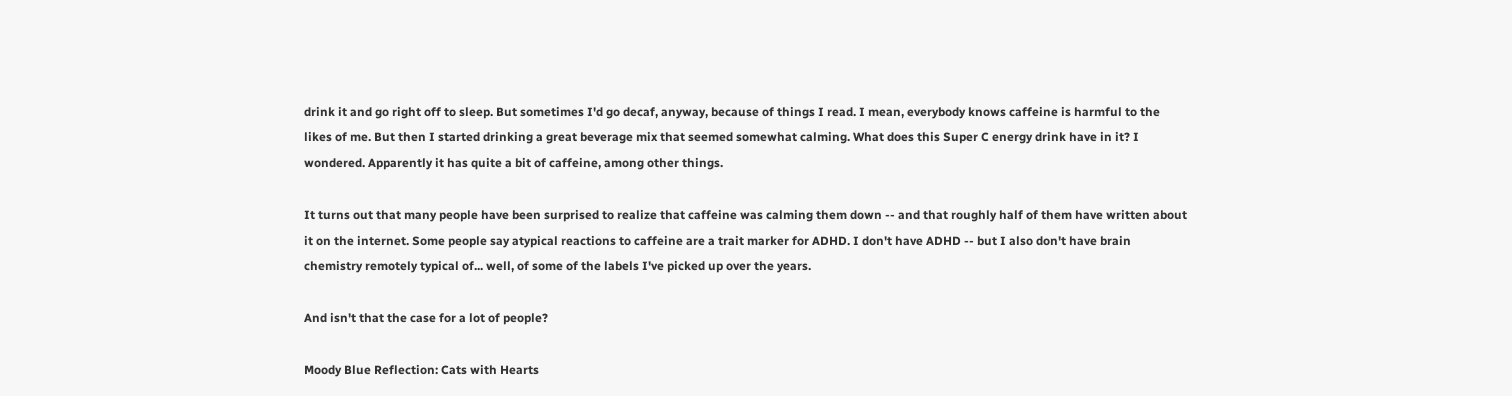drink it and go right off to sleep. But sometimes I'd go decaf, anyway, because of things I read. I mean, everybody knows caffeine is harmful to the likes of me. But then I started drinking a great beverage mix that seemed somewhat calming. What does this Super C energy drink have in it? I wondered. Apparently it has quite a bit of caffeine, among other things.

It turns out that many people have been surprised to realize that caffeine was calming them down -- and that roughly half of them have written about it on the internet. Some people say atypical reactions to caffeine are a trait marker for ADHD. I don't have ADHD -- but I also don't have brain chemistry remotely typical of... well, of some of the labels I've picked up over the years.

And isn't that the case for a lot of people?

Moody Blue Reflection: Cats with Hearts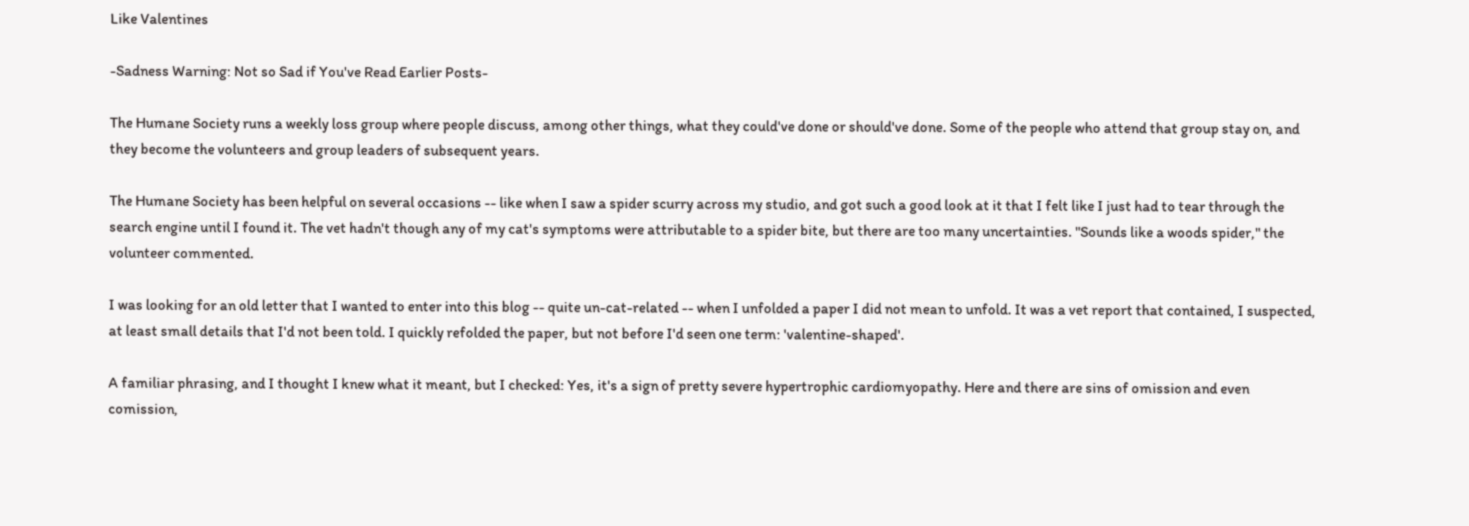Like Valentines

-Sadness Warning: Not so Sad if You've Read Earlier Posts-

The Humane Society runs a weekly loss group where people discuss, among other things, what they could've done or should've done. Some of the people who attend that group stay on, and they become the volunteers and group leaders of subsequent years.

The Humane Society has been helpful on several occasions -- like when I saw a spider scurry across my studio, and got such a good look at it that I felt like I just had to tear through the search engine until I found it. The vet hadn't though any of my cat's symptoms were attributable to a spider bite, but there are too many uncertainties. "Sounds like a woods spider," the volunteer commented.

I was looking for an old letter that I wanted to enter into this blog -- quite un-cat-related -- when I unfolded a paper I did not mean to unfold. It was a vet report that contained, I suspected, at least small details that I'd not been told. I quickly refolded the paper, but not before I'd seen one term: 'valentine-shaped'.

A familiar phrasing, and I thought I knew what it meant, but I checked: Yes, it's a sign of pretty severe hypertrophic cardiomyopathy. Here and there are sins of omission and even comission,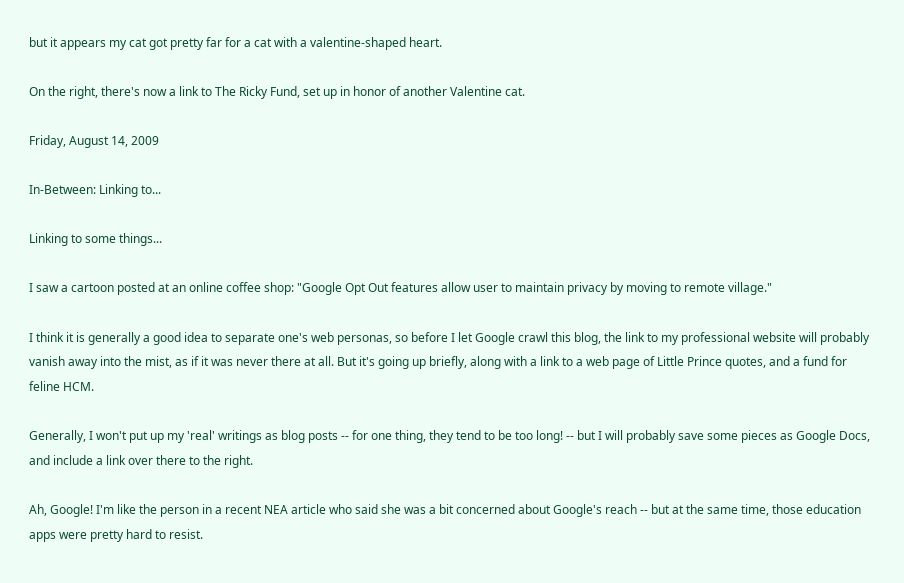but it appears my cat got pretty far for a cat with a valentine-shaped heart.

On the right, there's now a link to The Ricky Fund, set up in honor of another Valentine cat.

Friday, August 14, 2009

In-Between: Linking to...

Linking to some things...

I saw a cartoon posted at an online coffee shop: "Google Opt Out features allow user to maintain privacy by moving to remote village."

I think it is generally a good idea to separate one's web personas, so before I let Google crawl this blog, the link to my professional website will probably vanish away into the mist, as if it was never there at all. But it's going up briefly, along with a link to a web page of Little Prince quotes, and a fund for feline HCM.

Generally, I won't put up my 'real' writings as blog posts -- for one thing, they tend to be too long! -- but I will probably save some pieces as Google Docs, and include a link over there to the right.

Ah, Google! I'm like the person in a recent NEA article who said she was a bit concerned about Google's reach -- but at the same time, those education apps were pretty hard to resist.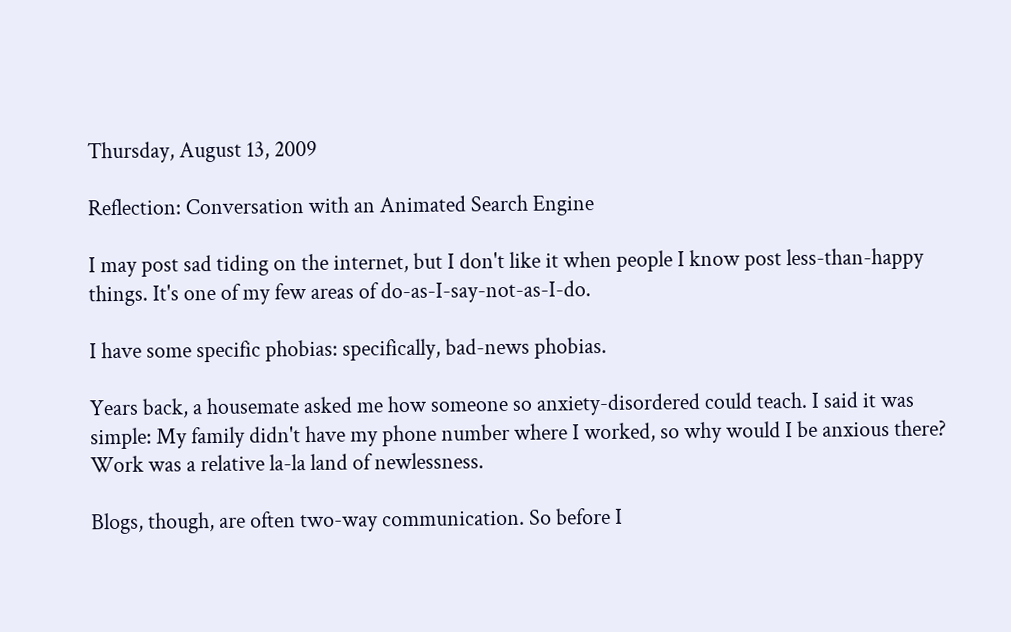Thursday, August 13, 2009

Reflection: Conversation with an Animated Search Engine

I may post sad tiding on the internet, but I don't like it when people I know post less-than-happy things. It's one of my few areas of do-as-I-say-not-as-I-do.

I have some specific phobias: specifically, bad-news phobias.

Years back, a housemate asked me how someone so anxiety-disordered could teach. I said it was simple: My family didn't have my phone number where I worked, so why would I be anxious there? Work was a relative la-la land of newlessness.

Blogs, though, are often two-way communication. So before I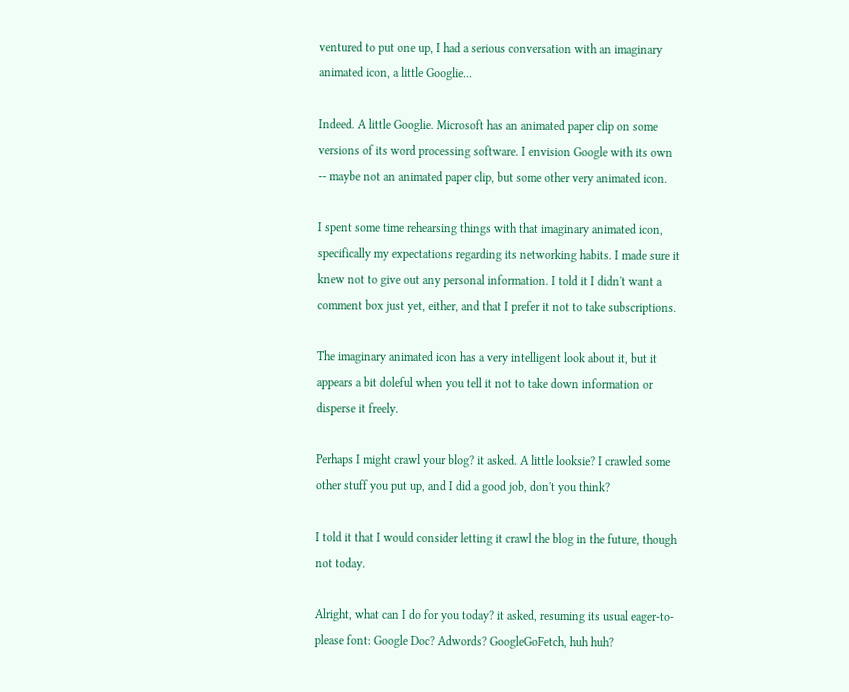ventured to put one up, I had a serious conversation with an imaginary animated icon, a little Googlie...

Indeed. A little Googlie. Microsoft has an animated paper clip on some versions of its word processing software. I envision Google with its own -- maybe not an animated paper clip, but some other very animated icon.

I spent some time rehearsing things with that imaginary animated icon, specifically my expectations regarding its networking habits. I made sure it knew not to give out any personal information. I told it I didn't want a comment box just yet, either, and that I prefer it not to take subscriptions.

The imaginary animated icon has a very intelligent look about it, but it appears a bit doleful when you tell it not to take down information or disperse it freely.

Perhaps I might crawl your blog? it asked. A little looksie? I crawled some other stuff you put up, and I did a good job, don't you think?

I told it that I would consider letting it crawl the blog in the future, though not today.

Alright, what can I do for you today? it asked, resuming its usual eager-to-please font: Google Doc? Adwords? GoogleGoFetch, huh huh?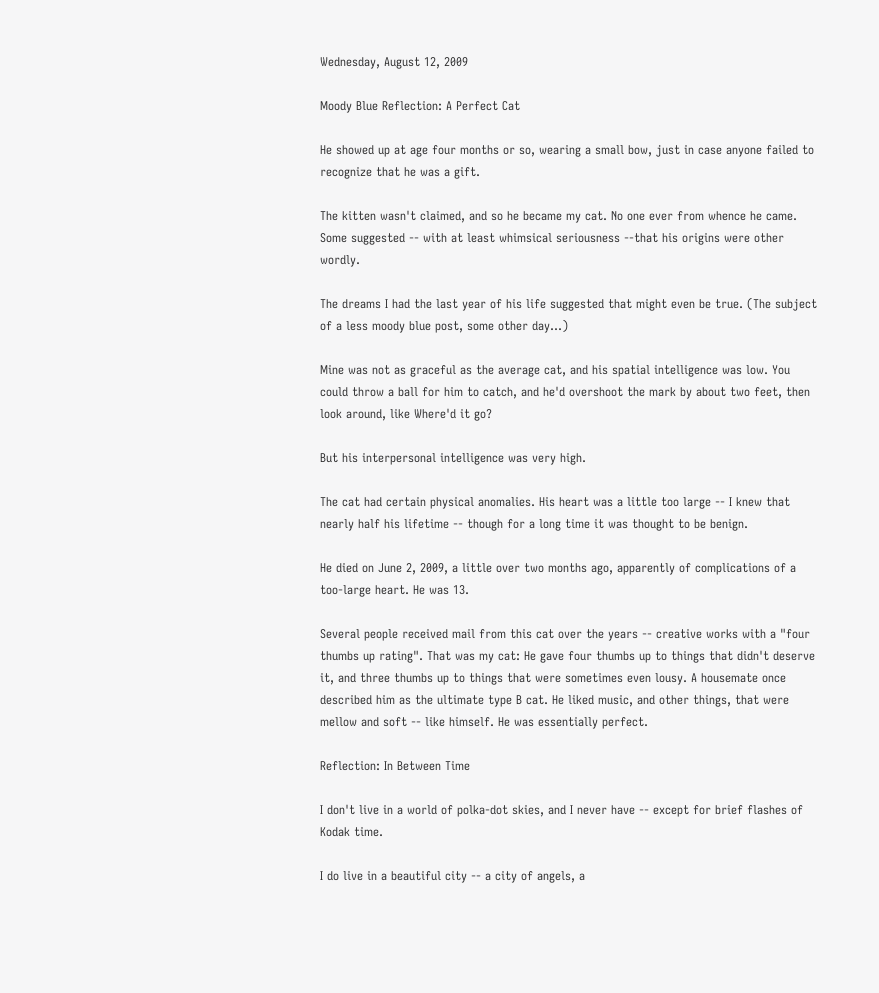Wednesday, August 12, 2009

Moody Blue Reflection: A Perfect Cat

He showed up at age four months or so, wearing a small bow, just in case anyone failed to recognize that he was a gift.

The kitten wasn't claimed, and so he became my cat. No one ever from whence he came. Some suggested -- with at least whimsical seriousness --that his origins were other wordly.

The dreams I had the last year of his life suggested that might even be true. (The subject of a less moody blue post, some other day...)

Mine was not as graceful as the average cat, and his spatial intelligence was low. You could throw a ball for him to catch, and he'd overshoot the mark by about two feet, then look around, like Where'd it go?

But his interpersonal intelligence was very high.

The cat had certain physical anomalies. His heart was a little too large -- I knew that nearly half his lifetime -- though for a long time it was thought to be benign.

He died on June 2, 2009, a little over two months ago, apparently of complications of a too-large heart. He was 13.

Several people received mail from this cat over the years -- creative works with a "four thumbs up rating". That was my cat: He gave four thumbs up to things that didn't deserve it, and three thumbs up to things that were sometimes even lousy. A housemate once described him as the ultimate type B cat. He liked music, and other things, that were mellow and soft -- like himself. He was essentially perfect.

Reflection: In Between Time

I don't live in a world of polka-dot skies, and I never have -- except for brief flashes of Kodak time.

I do live in a beautiful city -- a city of angels, a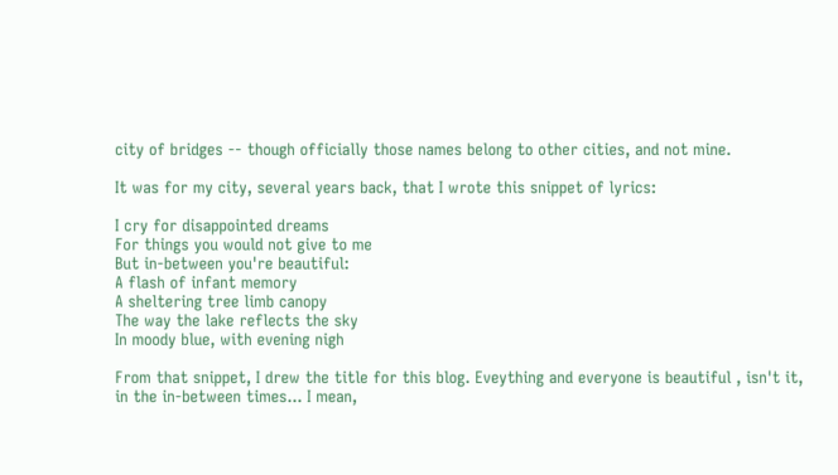city of bridges -- though officially those names belong to other cities, and not mine.

It was for my city, several years back, that I wrote this snippet of lyrics:

I cry for disappointed dreams
For things you would not give to me
But in-between you're beautiful:
A flash of infant memory
A sheltering tree limb canopy
The way the lake reflects the sky
In moody blue, with evening nigh

From that snippet, I drew the title for this blog. Eveything and everyone is beautiful , isn't it, in the in-between times... I mean,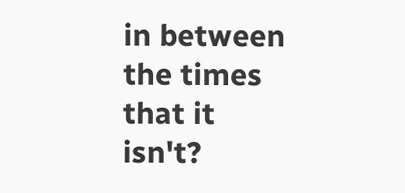in between the times that it isn't?